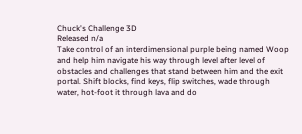Chuck's Challenge 3D
Released n/a
Take control of an interdimensional purple being named Woop and help him navigate his way through level after level of obstacles and challenges that stand between him and the exit portal. Shift blocks, find keys, flip switches, wade through water, hot-foot it through lava and do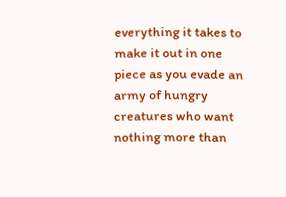everything it takes to make it out in one piece as you evade an army of hungry creatures who want nothing more than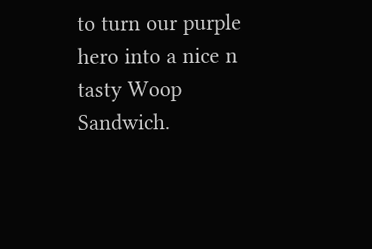to turn our purple hero into a nice n tasty Woop Sandwich.